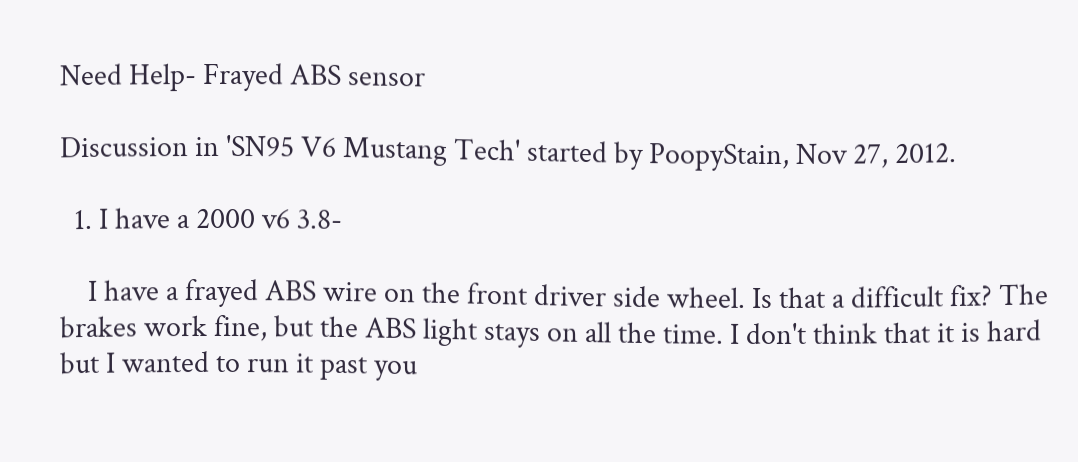Need Help- Frayed ABS sensor

Discussion in 'SN95 V6 Mustang Tech' started by PoopyStain, Nov 27, 2012.

  1. I have a 2000 v6 3.8-

    I have a frayed ABS wire on the front driver side wheel. Is that a difficult fix? The brakes work fine, but the ABS light stays on all the time. I don't think that it is hard but I wanted to run it past you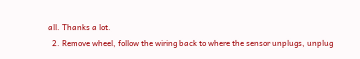all. Thanks a lot.
  2. Remove wheel, follow the wiring back to where the sensor unplugs, unplug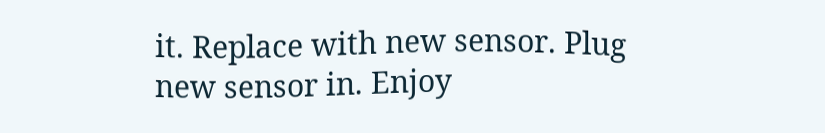it. Replace with new sensor. Plug new sensor in. Enjoy